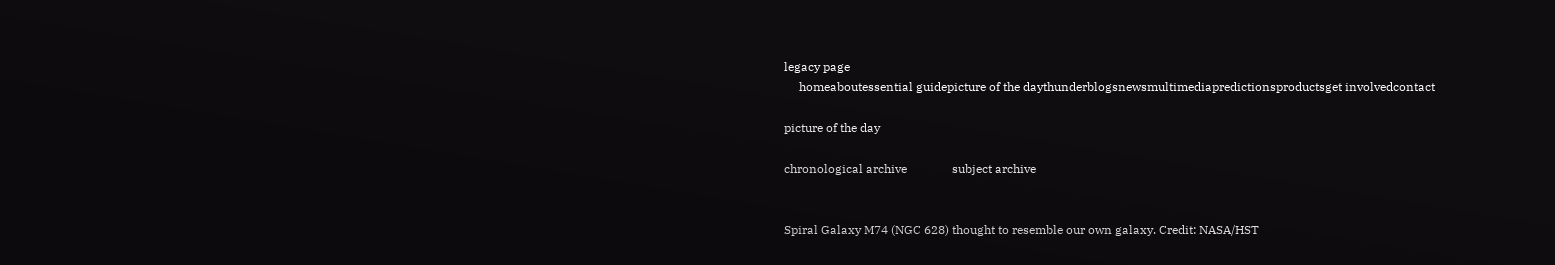legacy page
     homeaboutessential guidepicture of the daythunderblogsnewsmultimediapredictionsproductsget involvedcontact

picture of the day

chronological archive               subject archive


Spiral Galaxy M74 (NGC 628) thought to resemble our own galaxy. Credit: NASA/HST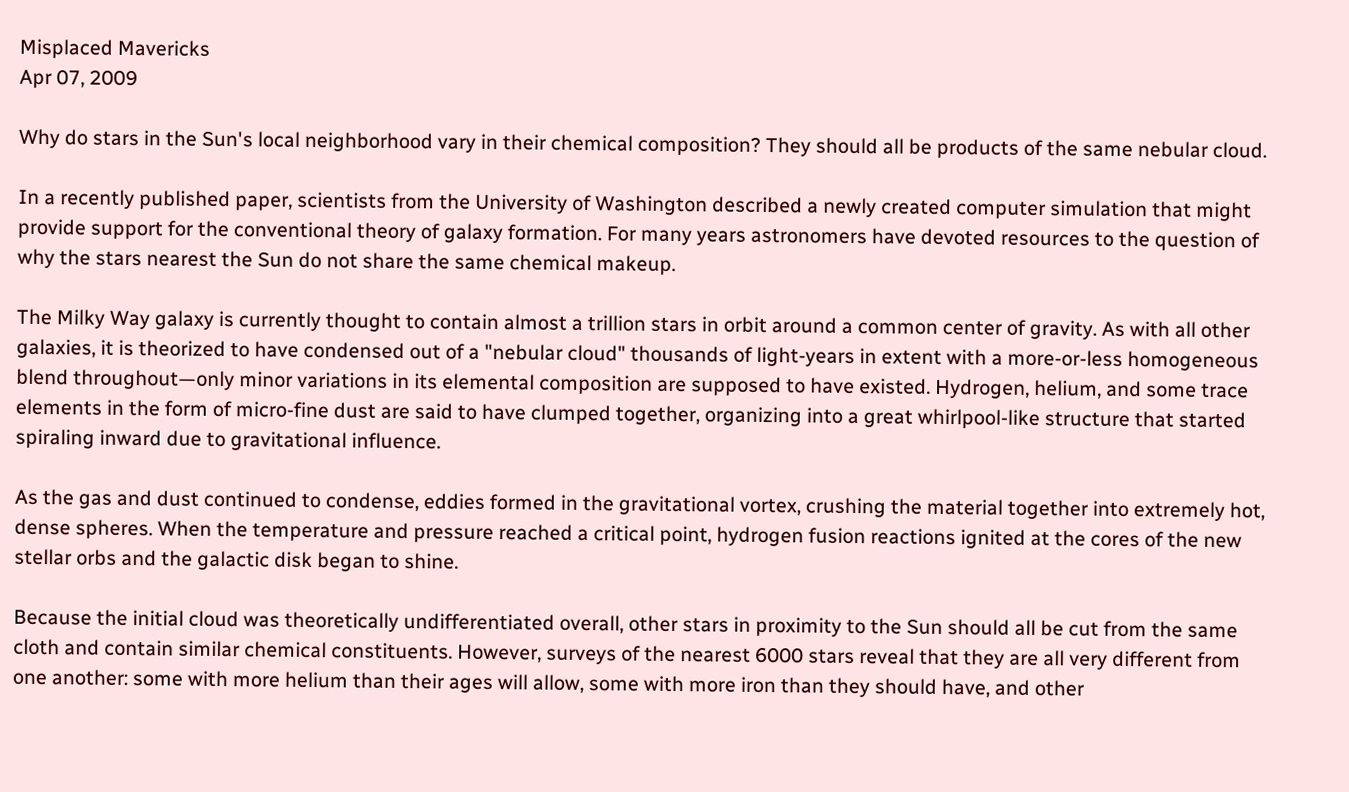Misplaced Mavericks
Apr 07, 2009

Why do stars in the Sun's local neighborhood vary in their chemical composition? They should all be products of the same nebular cloud.

In a recently published paper, scientists from the University of Washington described a newly created computer simulation that might provide support for the conventional theory of galaxy formation. For many years astronomers have devoted resources to the question of why the stars nearest the Sun do not share the same chemical makeup.

The Milky Way galaxy is currently thought to contain almost a trillion stars in orbit around a common center of gravity. As with all other galaxies, it is theorized to have condensed out of a "nebular cloud" thousands of light-years in extent with a more-or-less homogeneous blend throughout—only minor variations in its elemental composition are supposed to have existed. Hydrogen, helium, and some trace elements in the form of micro-fine dust are said to have clumped together, organizing into a great whirlpool-like structure that started spiraling inward due to gravitational influence.

As the gas and dust continued to condense, eddies formed in the gravitational vortex, crushing the material together into extremely hot, dense spheres. When the temperature and pressure reached a critical point, hydrogen fusion reactions ignited at the cores of the new stellar orbs and the galactic disk began to shine.

Because the initial cloud was theoretically undifferentiated overall, other stars in proximity to the Sun should all be cut from the same cloth and contain similar chemical constituents. However, surveys of the nearest 6000 stars reveal that they are all very different from one another: some with more helium than their ages will allow, some with more iron than they should have, and other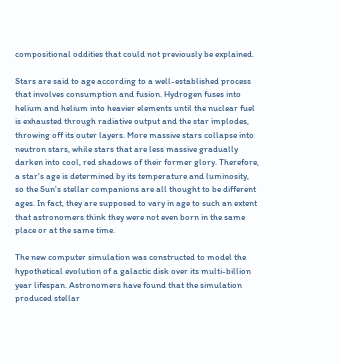compositional oddities that could not previously be explained.

Stars are said to age according to a well-established process that involves consumption and fusion. Hydrogen fuses into helium and helium into heavier elements until the nuclear fuel is exhausted through radiative output and the star implodes, throwing off its outer layers. More massive stars collapse into neutron stars, while stars that are less massive gradually darken into cool, red shadows of their former glory. Therefore, a star's age is determined by its temperature and luminosity, so the Sun's stellar companions are all thought to be different ages. In fact, they are supposed to vary in age to such an extent that astronomers think they were not even born in the same place or at the same time.

The new computer simulation was constructed to model the hypothetical evolution of a galactic disk over its multi-billion year lifespan. Astronomers have found that the simulation produced stellar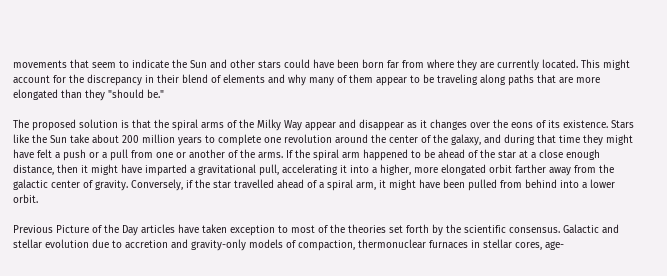movements that seem to indicate the Sun and other stars could have been born far from where they are currently located. This might account for the discrepancy in their blend of elements and why many of them appear to be traveling along paths that are more elongated than they "should be."

The proposed solution is that the spiral arms of the Milky Way appear and disappear as it changes over the eons of its existence. Stars like the Sun take about 200 million years to complete one revolution around the center of the galaxy, and during that time they might have felt a push or a pull from one or another of the arms. If the spiral arm happened to be ahead of the star at a close enough distance, then it might have imparted a gravitational pull, accelerating it into a higher, more elongated orbit farther away from the galactic center of gravity. Conversely, if the star travelled ahead of a spiral arm, it might have been pulled from behind into a lower orbit.

Previous Picture of the Day articles have taken exception to most of the theories set forth by the scientific consensus. Galactic and stellar evolution due to accretion and gravity-only models of compaction, thermonuclear furnaces in stellar cores, age-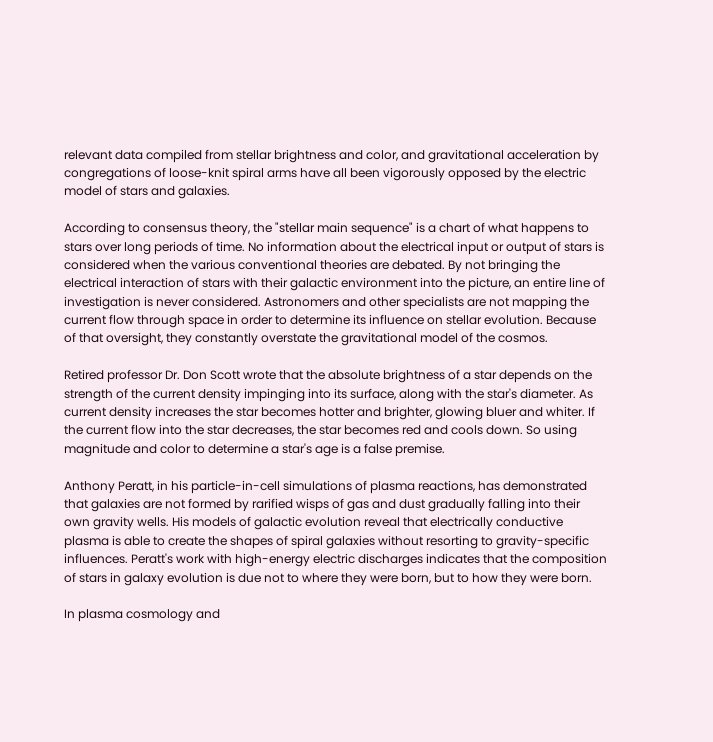relevant data compiled from stellar brightness and color, and gravitational acceleration by congregations of loose-knit spiral arms have all been vigorously opposed by the electric model of stars and galaxies.

According to consensus theory, the "stellar main sequence" is a chart of what happens to stars over long periods of time. No information about the electrical input or output of stars is considered when the various conventional theories are debated. By not bringing the electrical interaction of stars with their galactic environment into the picture, an entire line of investigation is never considered. Astronomers and other specialists are not mapping the current flow through space in order to determine its influence on stellar evolution. Because of that oversight, they constantly overstate the gravitational model of the cosmos.

Retired professor Dr. Don Scott wrote that the absolute brightness of a star depends on the strength of the current density impinging into its surface, along with the star's diameter. As current density increases the star becomes hotter and brighter, glowing bluer and whiter. If the current flow into the star decreases, the star becomes red and cools down. So using magnitude and color to determine a star's age is a false premise.

Anthony Peratt, in his particle-in-cell simulations of plasma reactions, has demonstrated that galaxies are not formed by rarified wisps of gas and dust gradually falling into their own gravity wells. His models of galactic evolution reveal that electrically conductive plasma is able to create the shapes of spiral galaxies without resorting to gravity-specific influences. Peratt's work with high-energy electric discharges indicates that the composition of stars in galaxy evolution is due not to where they were born, but to how they were born.

In plasma cosmology and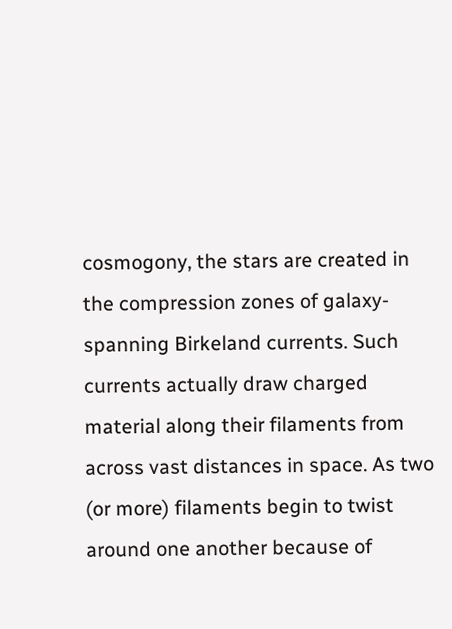cosmogony, the stars are created in the compression zones of galaxy-spanning Birkeland currents. Such currents actually draw charged material along their filaments from across vast distances in space. As two (or more) filaments begin to twist around one another because of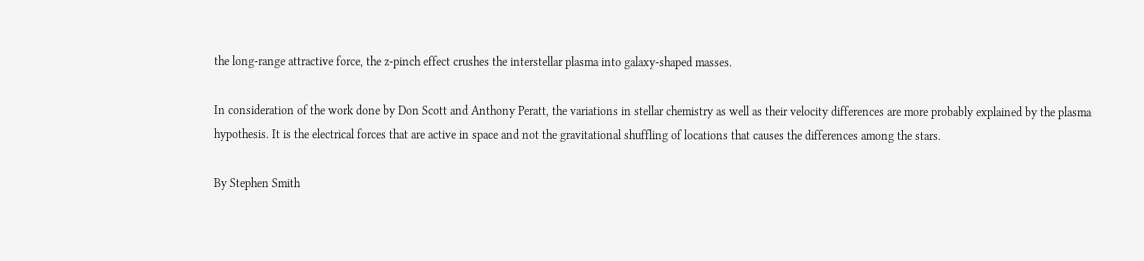the long-range attractive force, the z-pinch effect crushes the interstellar plasma into galaxy-shaped masses.

In consideration of the work done by Don Scott and Anthony Peratt, the variations in stellar chemistry as well as their velocity differences are more probably explained by the plasma hypothesis. It is the electrical forces that are active in space and not the gravitational shuffling of locations that causes the differences among the stars.

By Stephen Smith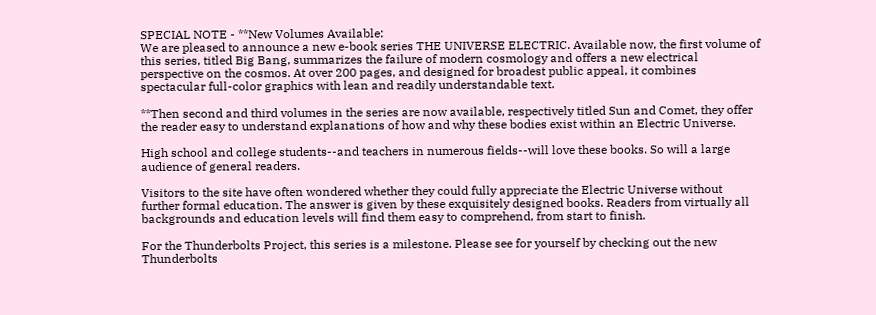SPECIAL NOTE - **New Volumes Available:
We are pleased to announce a new e-book series THE UNIVERSE ELECTRIC. Available now, the first volume of this series, titled Big Bang, summarizes the failure of modern cosmology and offers a new electrical perspective on the cosmos. At over 200 pages, and designed for broadest public appeal, it combines spectacular full-color graphics with lean and readily understandable text.

**Then second and third volumes in the series are now available, respectively titled Sun and Comet, they offer the reader easy to understand explanations of how and why these bodies exist within an Electric Universe.

High school and college students--and teachers in numerous fields--will love these books. So will a large audience of general readers.

Visitors to the site have often wondered whether they could fully appreciate the Electric Universe without further formal education. The answer is given by these exquisitely designed books. Readers from virtually all backgrounds and education levels will find them easy to comprehend, from start to finish.

For the Thunderbolts Project, this series is a milestone. Please see for yourself by checking out the new Thunderbolts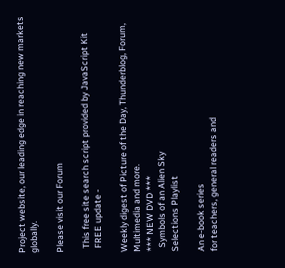Project website, our leading edge in reaching new markets globally.

Please visit our Forum

  This free site search script provided by JavaScript Kit
  FREE update -

Weekly digest of Picture of the Day, Thunderblog, Forum, Multimedia and more.
*** NEW DVD ***
  Symbols of an Alien Sky
Selections Playlist

An e-book series
for teachers, general readers and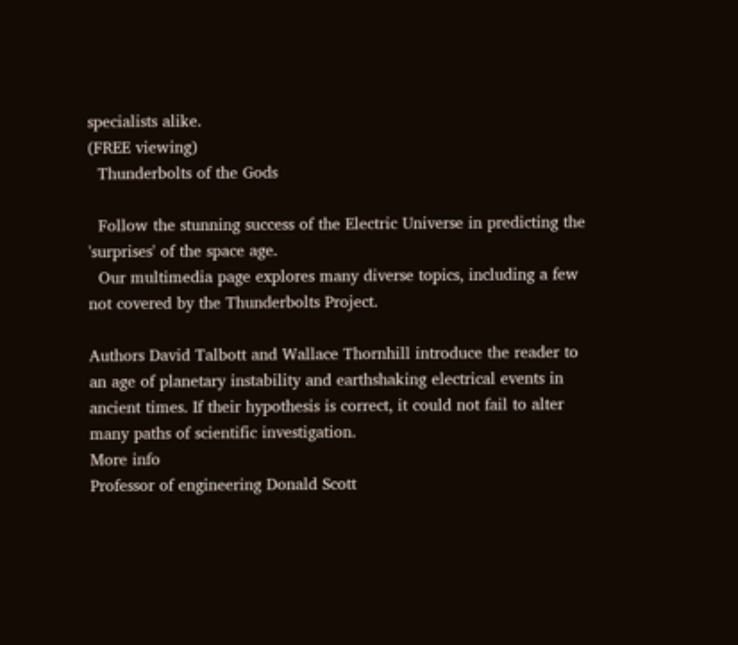specialists alike.
(FREE viewing)
  Thunderbolts of the Gods

  Follow the stunning success of the Electric Universe in predicting the 'surprises' of the space age.
  Our multimedia page explores many diverse topics, including a few not covered by the Thunderbolts Project.

Authors David Talbott and Wallace Thornhill introduce the reader to an age of planetary instability and earthshaking electrical events in ancient times. If their hypothesis is correct, it could not fail to alter many paths of scientific investigation.
More info
Professor of engineering Donald Scott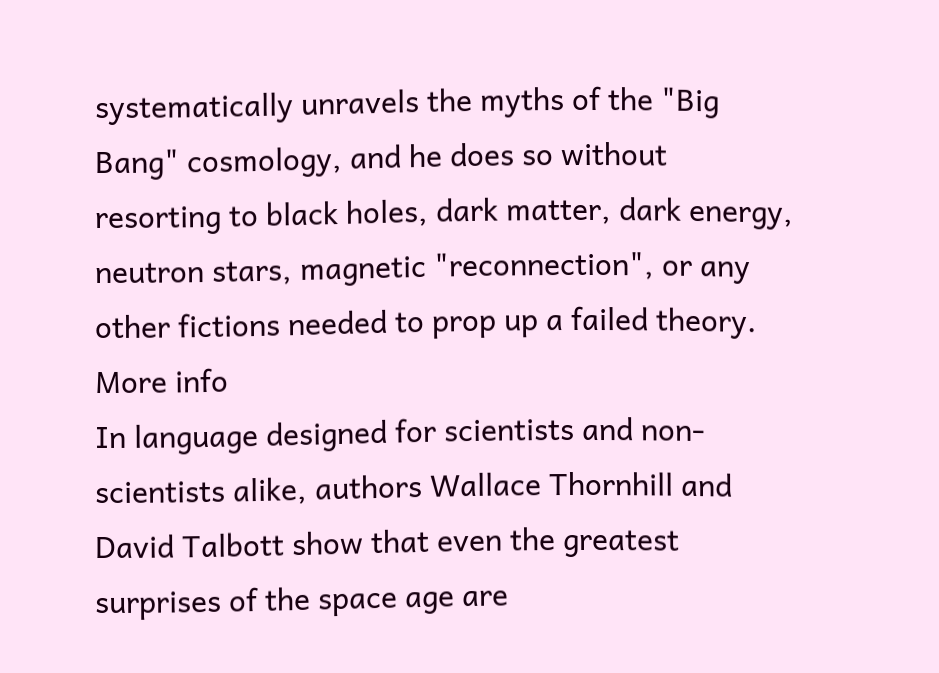systematically unravels the myths of the "Big Bang" cosmology, and he does so without resorting to black holes, dark matter, dark energy, neutron stars, magnetic "reconnection", or any other fictions needed to prop up a failed theory.
More info
In language designed for scientists and non-scientists alike, authors Wallace Thornhill and David Talbott show that even the greatest surprises of the space age are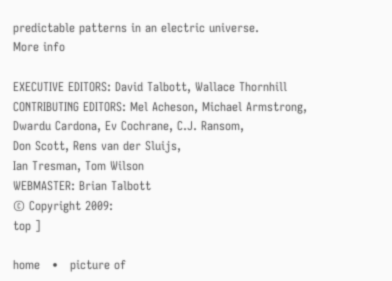predictable patterns in an electric universe.
More info

EXECUTIVE EDITORS: David Talbott, Wallace Thornhill
CONTRIBUTING EDITORS: Mel Acheson, Michael Armstrong,
Dwardu Cardona, Ev Cochrane, C.J. Ransom,
Don Scott, Rens van der Sluijs,
Ian Tresman, Tom Wilson
WEBMASTER: Brian Talbott
© Copyright 2009:
top ]

home   •   picture of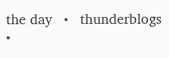the day   •   thunderblogs   •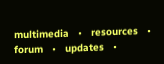multimedia   •   resources   •   forum   •   updates   •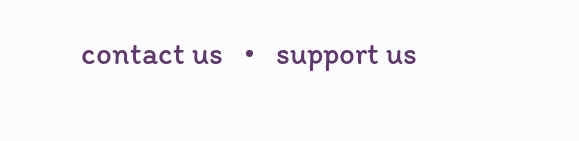contact us   •   support us